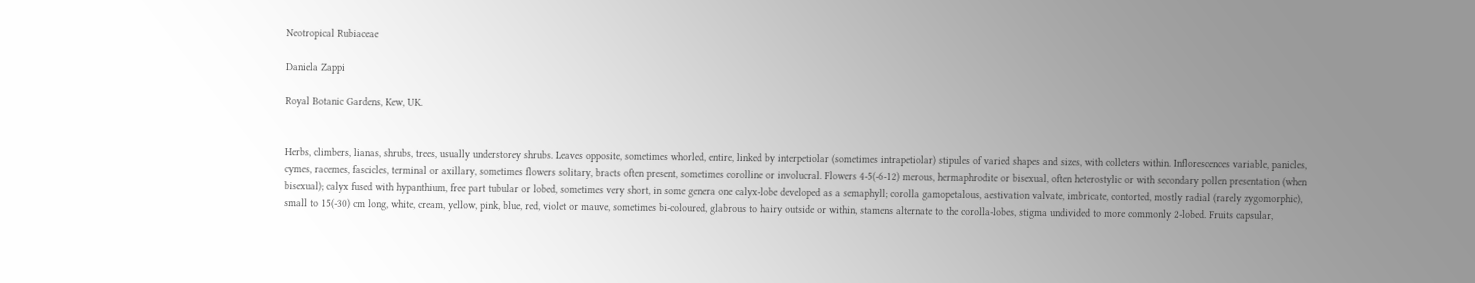Neotropical Rubiaceae

Daniela Zappi

Royal Botanic Gardens, Kew, UK.


Herbs, climbers, lianas, shrubs, trees, usually understorey shrubs. Leaves opposite, sometimes whorled, entire, linked by interpetiolar (sometimes intrapetiolar) stipules of varied shapes and sizes, with colleters within. Inflorescences variable, panicles, cymes, racemes, fascicles, terminal or axillary, sometimes flowers solitary, bracts often present, sometimes corolline or involucral. Flowers 4-5(-6-12) merous, hermaphrodite or bisexual, often heterostylic or with secondary pollen presentation (when bisexual); calyx fused with hypanthium, free part tubular or lobed, sometimes very short, in some genera one calyx-lobe developed as a semaphyll; corolla gamopetalous, aestivation valvate, imbricate, contorted, mostly radial (rarely zygomorphic), small to 15(-30) cm long, white, cream, yellow, pink, blue, red, violet or mauve, sometimes bi-coloured, glabrous to hairy outside or within, stamens alternate to the corolla-lobes, stigma undivided to more commonly 2-lobed. Fruits capsular,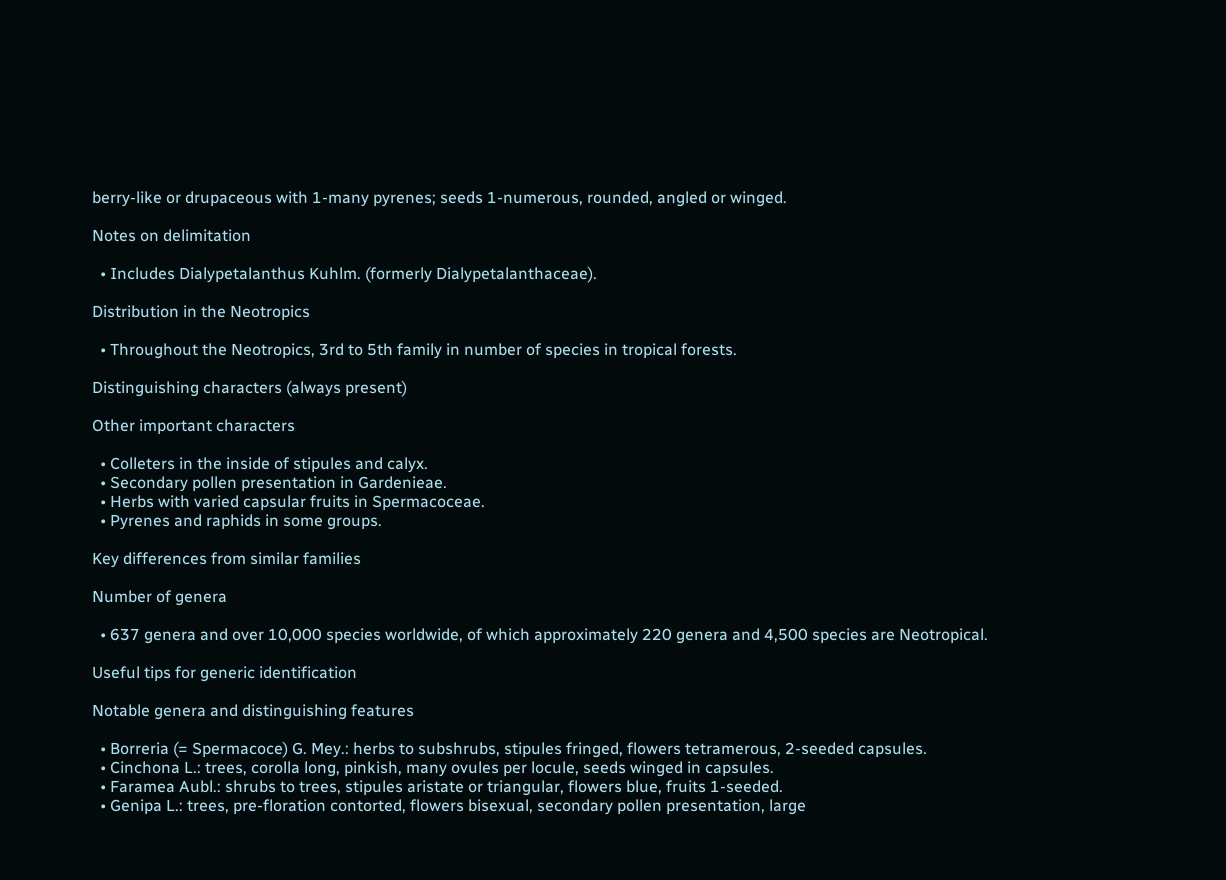berry-like or drupaceous with 1-many pyrenes; seeds 1-numerous, rounded, angled or winged.

Notes on delimitation

  • Includes Dialypetalanthus Kuhlm. (formerly Dialypetalanthaceae).

Distribution in the Neotropics

  • Throughout the Neotropics, 3rd to 5th family in number of species in tropical forests.

Distinguishing characters (always present)

Other important characters

  • Colleters in the inside of stipules and calyx.
  • Secondary pollen presentation in Gardenieae.
  • Herbs with varied capsular fruits in Spermacoceae.
  • Pyrenes and raphids in some groups.

Key differences from similar families

Number of genera

  • 637 genera and over 10,000 species worldwide, of which approximately 220 genera and 4,500 species are Neotropical.

Useful tips for generic identification

Notable genera and distinguishing features

  • Borreria (= Spermacoce) G. Mey.: herbs to subshrubs, stipules fringed, flowers tetramerous, 2-seeded capsules.
  • Cinchona L.: trees, corolla long, pinkish, many ovules per locule, seeds winged in capsules.
  • Faramea Aubl.: shrubs to trees, stipules aristate or triangular, flowers blue, fruits 1-seeded.
  • Genipa L.: trees, pre-floration contorted, flowers bisexual, secondary pollen presentation, large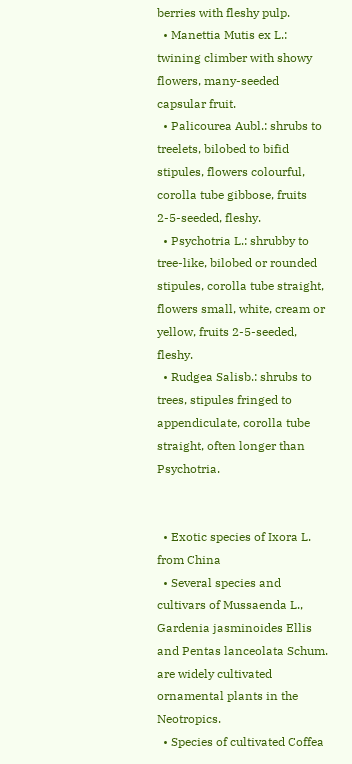berries with fleshy pulp.
  • Manettia Mutis ex L.: twining climber with showy flowers, many-seeded capsular fruit.
  • Palicourea Aubl.: shrubs to treelets, bilobed to bifid stipules, flowers colourful, corolla tube gibbose, fruits 2-5-seeded, fleshy.
  • Psychotria L.: shrubby to tree-like, bilobed or rounded stipules, corolla tube straight, flowers small, white, cream or yellow, fruits 2-5-seeded, fleshy.
  • Rudgea Salisb.: shrubs to trees, stipules fringed to appendiculate, corolla tube straight, often longer than Psychotria.


  • Exotic species of Ixora L. from China
  • Several species and cultivars of Mussaenda L., Gardenia jasminoides Ellis and Pentas lanceolata Schum. are widely cultivated ornamental plants in the Neotropics.
  • Species of cultivated Coffea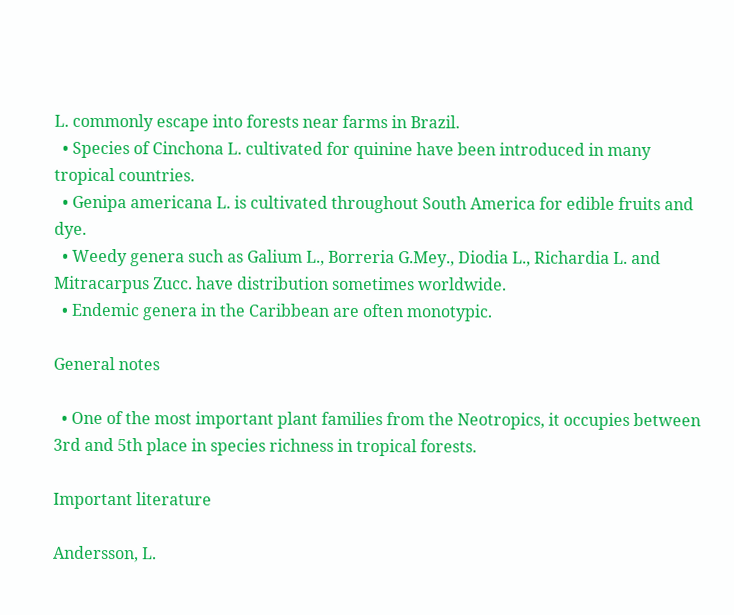L. commonly escape into forests near farms in Brazil.
  • Species of Cinchona L. cultivated for quinine have been introduced in many tropical countries.
  • Genipa americana L. is cultivated throughout South America for edible fruits and dye.
  • Weedy genera such as Galium L., Borreria G.Mey., Diodia L., Richardia L. and Mitracarpus Zucc. have distribution sometimes worldwide.
  • Endemic genera in the Caribbean are often monotypic.

General notes

  • One of the most important plant families from the Neotropics, it occupies between 3rd and 5th place in species richness in tropical forests.

Important literature

Andersson, L.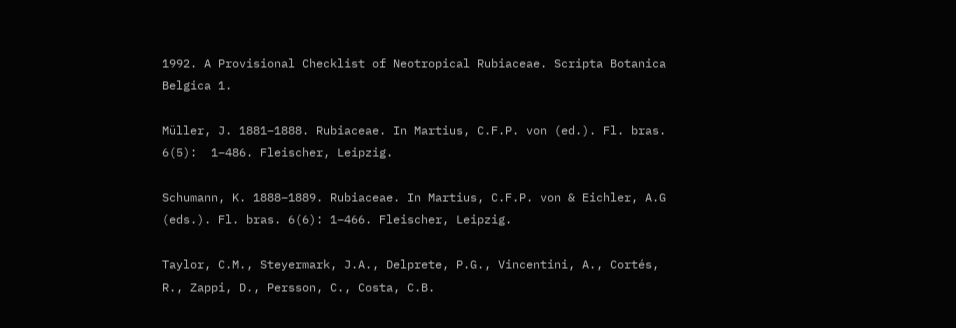1992. A Provisional Checklist of Neotropical Rubiaceae. Scripta Botanica Belgica 1.

Müller, J. 1881–1888. Rubiaceae. In Martius, C.F.P. von (ed.). Fl. bras. 6(5):  1–486. Fleischer, Leipzig.

Schumann, K. 1888–1889. Rubiaceae. In Martius, C.F.P. von & Eichler, A.G (eds.). Fl. bras. 6(6): 1–466. Fleischer, Leipzig.

Taylor, C.M., Steyermark, J.A., Delprete, P.G., Vincentini, A., Cortés, R., Zappi, D., Persson, C., Costa, C.B.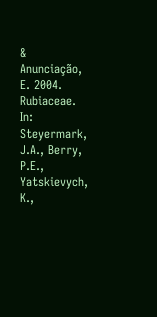& Anunciação, E. 2004. Rubiaceae. In: Steyermark, J.A., Berry, P.E., Yatskievych, K.,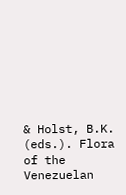& Holst, B.K. (eds.). Flora of the Venezuelan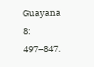Guayana 8: 497–847.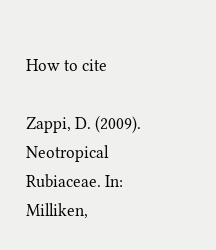How to cite

Zappi, D. (2009). Neotropical Rubiaceae. In: Milliken,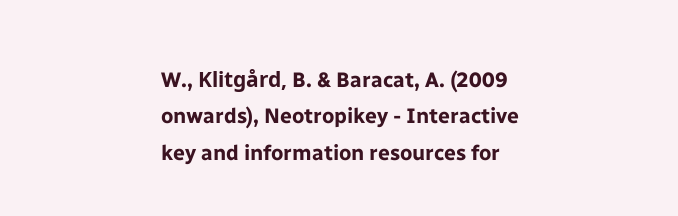W., Klitgård, B. & Baracat, A. (2009 onwards), Neotropikey - Interactive key and information resources for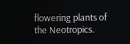flowering plants of the Neotropics.